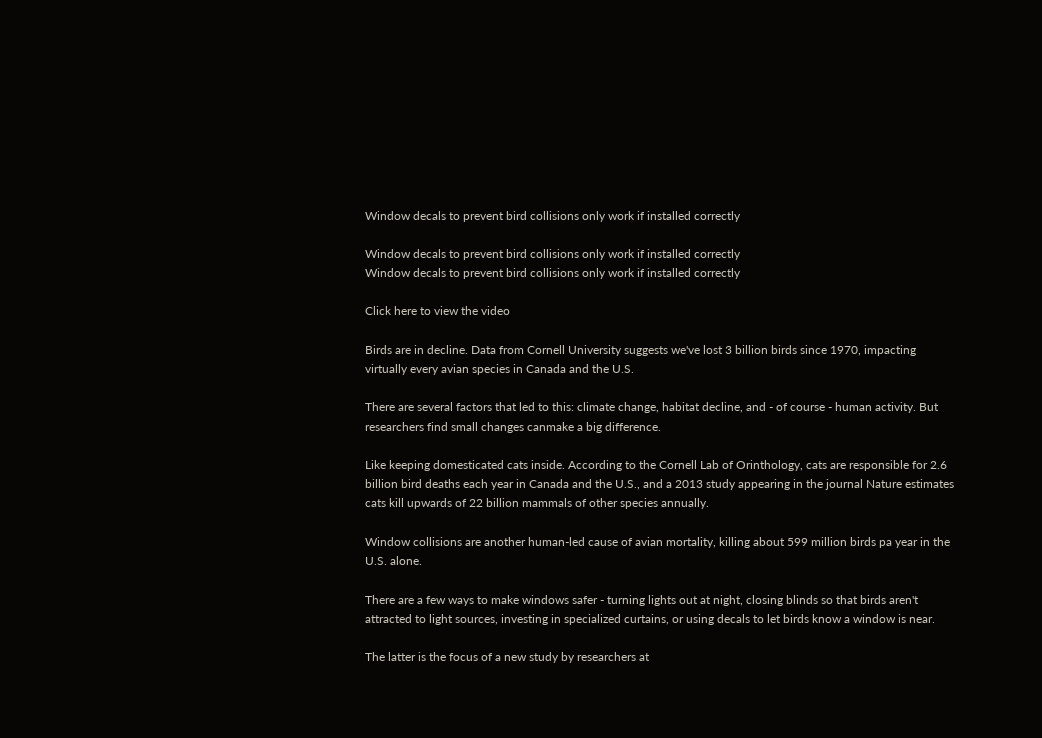Window decals to prevent bird collisions only work if installed correctly

Window decals to prevent bird collisions only work if installed correctly
Window decals to prevent bird collisions only work if installed correctly

Click here to view the video

Birds are in decline. Data from Cornell University suggests we've lost 3 billion birds since 1970, impacting virtually every avian species in Canada and the U.S.

There are several factors that led to this: climate change, habitat decline, and - of course - human activity. But researchers find small changes canmake a big difference.

Like keeping domesticated cats inside. According to the Cornell Lab of Orinthology, cats are responsible for 2.6 billion bird deaths each year in Canada and the U.S., and a 2013 study appearing in the journal Nature estimates cats kill upwards of 22 billion mammals of other species annually.

Window collisions are another human-led cause of avian mortality, killing about 599 million birds pa year in the U.S. alone.

There are a few ways to make windows safer - turning lights out at night, closing blinds so that birds aren't attracted to light sources, investing in specialized curtains, or using decals to let birds know a window is near.

The latter is the focus of a new study by researchers at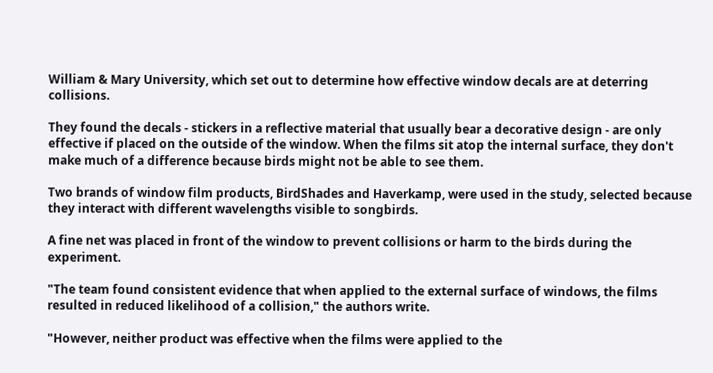William & Mary University, which set out to determine how effective window decals are at deterring collisions.

They found the decals - stickers in a reflective material that usually bear a decorative design - are only effective if placed on the outside of the window. When the films sit atop the internal surface, they don't make much of a difference because birds might not be able to see them.

Two brands of window film products, BirdShades and Haverkamp, were used in the study, selected because they interact with different wavelengths visible to songbirds.

A fine net was placed in front of the window to prevent collisions or harm to the birds during the experiment.

"The team found consistent evidence that when applied to the external surface of windows, the films resulted in reduced likelihood of a collision," the authors write.

"However, neither product was effective when the films were applied to the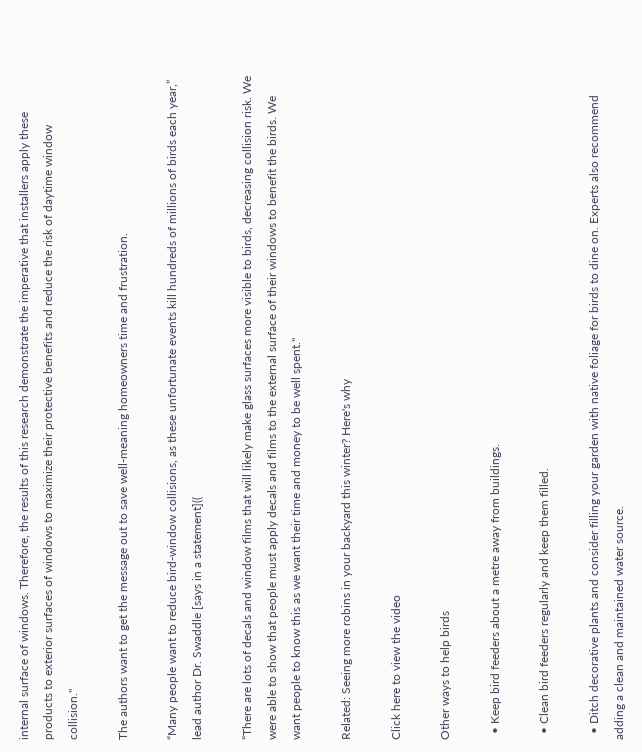internal surface of windows. Therefore, the results of this research demonstrate the imperative that installers apply these products to exterior surfaces of windows to maximize their protective benefits and reduce the risk of daytime window collision."

The authors want to get the message out to save well-meaning homeowners time and frustration.

“Many people want to reduce bird-window collisions, as these unfortunate events kill hundreds of millions of birds each year,” lead author Dr. Swaddle [says in a statement]((

“There are lots of decals and window films that will likely make glass surfaces more visible to birds, decreasing collision risk. We were able to show that people must apply decals and films to the external surface of their windows to benefit the birds. We want people to know this as we want their time and money to be well spent."

Related: Seeing more robins in your backyard this winter? Here's why

Click here to view the video

Other ways to help birds

  • Keep bird feeders about a metre away from buildings.

  • Clean bird feeders regularly and keep them filled.

  • Ditch decorative plants and consider filling your garden with native foliage for birds to dine on. Experts also recommend adding a clean and maintained water source.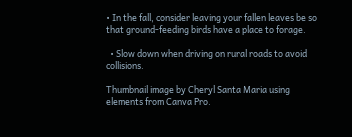• In the fall, consider leaving your fallen leaves be so that ground-feeding birds have a place to forage.

  • Slow down when driving on rural roads to avoid collisions.

Thumbnail image by Cheryl Santa Maria using elements from Canva Pro.